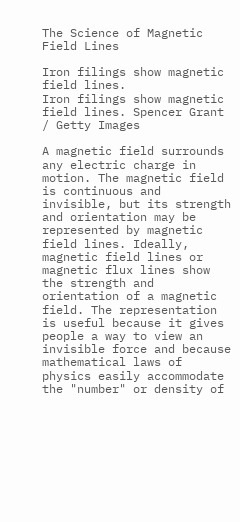The Science of Magnetic Field Lines

Iron filings show magnetic field lines.
Iron filings show magnetic field lines. Spencer Grant / Getty Images

A magnetic field surrounds any electric charge in motion. The magnetic field is continuous and invisible, but its strength and orientation may be represented by magnetic field lines. Ideally, magnetic field lines or magnetic flux lines show the strength and orientation of a magnetic field. The representation is useful because it gives people a way to view an invisible force and because mathematical laws of physics easily accommodate the "number" or density of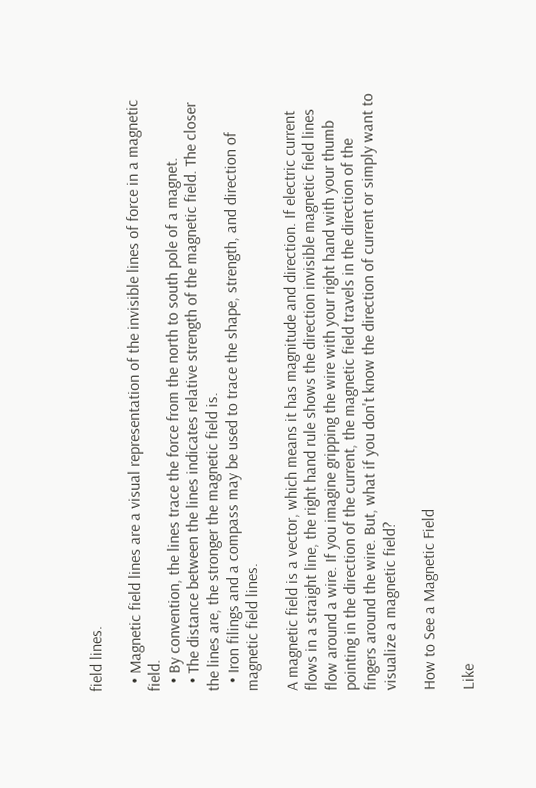field lines.

  • Magnetic field lines are a visual representation of the invisible lines of force in a magnetic field.
  • By convention, the lines trace the force from the north to south pole of a magnet.
  • The distance between the lines indicates relative strength of the magnetic field. The closer the lines are, the stronger the magnetic field is.
  • Iron filings and a compass may be used to trace the shape, strength, and direction of magnetic field lines.

A magnetic field is a vector, which means it has magnitude and direction. If electric current flows in a straight line, the right hand rule shows the direction invisible magnetic field lines flow around a wire. If you imagine gripping the wire with your right hand with your thumb pointing in the direction of the current, the magnetic field travels in the direction of the fingers around the wire. But, what if you don't know the direction of current or simply want to visualize a magnetic field?

How to See a Magnetic Field

Like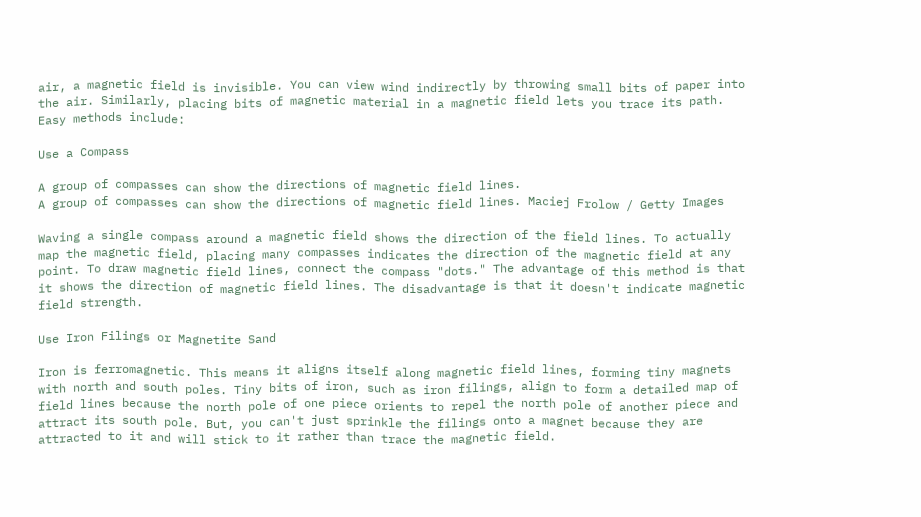air, a magnetic field is invisible. You can view wind indirectly by throwing small bits of paper into the air. Similarly, placing bits of magnetic material in a magnetic field lets you trace its path. Easy methods include:

Use a Compass

A group of compasses can show the directions of magnetic field lines.
A group of compasses can show the directions of magnetic field lines. Maciej Frolow / Getty Images

Waving a single compass around a magnetic field shows the direction of the field lines. To actually map the magnetic field, placing many compasses indicates the direction of the magnetic field at any point. To draw magnetic field lines, connect the compass "dots." The advantage of this method is that it shows the direction of magnetic field lines. The disadvantage is that it doesn't indicate magnetic field strength.

Use Iron Filings or Magnetite Sand

Iron is ferromagnetic. This means it aligns itself along magnetic field lines, forming tiny magnets with north and south poles. Tiny bits of iron, such as iron filings, align to form a detailed map of field lines because the north pole of one piece orients to repel the north pole of another piece and attract its south pole. But, you can't just sprinkle the filings onto a magnet because they are attracted to it and will stick to it rather than trace the magnetic field.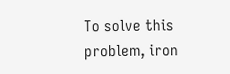To solve this problem, iron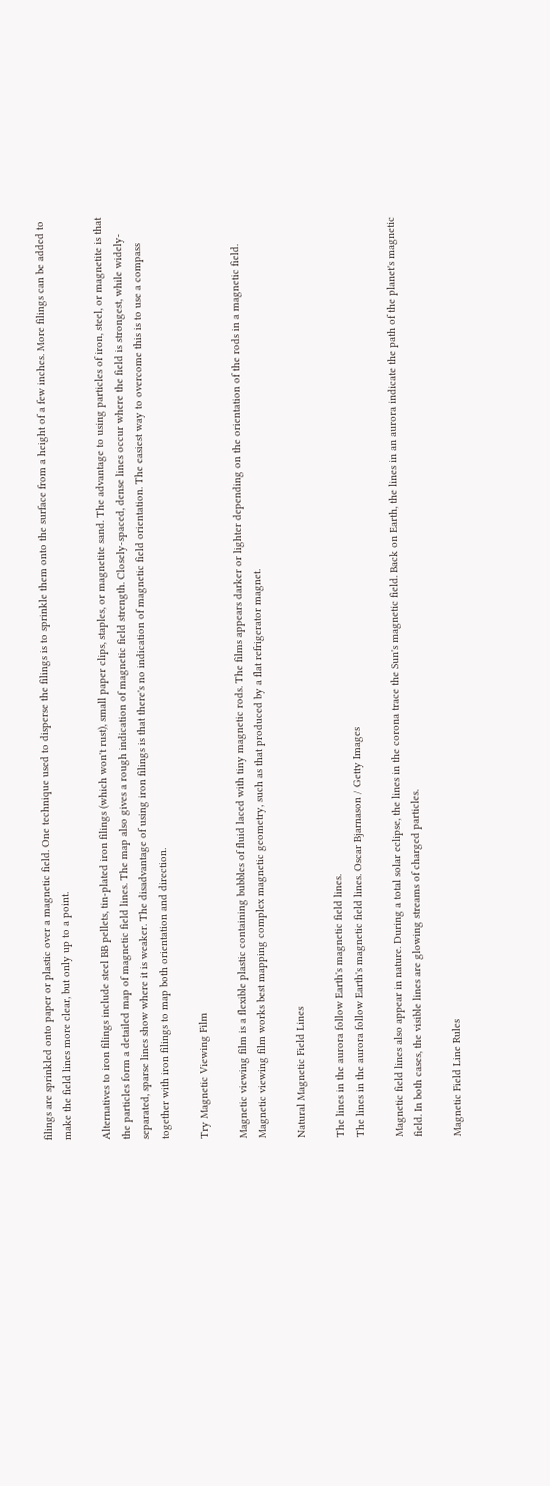filings are sprinkled onto paper or plastic over a magnetic field. One technique used to disperse the filings is to sprinkle them onto the surface from a height of a few inches. More filings can be added to make the field lines more clear, but only up to a point.

Alternatives to iron filings include steel BB pellets, tin-plated iron filings (which won't rust), small paper clips, staples, or magnetite sand. The advantage to using particles of iron, steel, or magnetite is that the particles form a detailed map of magnetic field lines. The map also gives a rough indication of magnetic field strength. Closely-spaced, dense lines occur where the field is strongest, while widely-separated, sparse lines show where it is weaker. The disadvantage of using iron filings is that there's no indication of magnetic field orientation. The easiest way to overcome this is to use a compass together with iron filings to map both orientation and direction.

Try Magnetic Viewing Film

Magnetic viewing film is a flexible plastic containing bubbles of fluid laced with tiny magnetic rods. The films appears darker or lighter depending on the orientation of the rods in a magnetic field. Magnetic viewing film works best mapping complex magnetic geometry, such as that produced by a flat refrigerator magnet.

Natural Magnetic Field Lines

The lines in the aurora follow Earth's magnetic field lines.
The lines in the aurora follow Earth's magnetic field lines. Oscar Bjarnason / Getty Images

Magnetic field lines also appear in nature. During a total solar eclipse, the lines in the corona trace the Sun's magnetic field. Back on Earth, the lines in an aurora indicate the path of the planet's magnetic field. In both cases, the visible lines are glowing streams of charged particles.

Magnetic Field Line Rules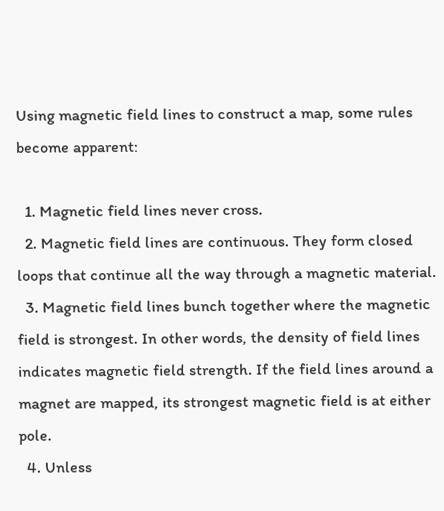Using magnetic field lines to construct a map, some rules become apparent:

  1. Magnetic field lines never cross.
  2. Magnetic field lines are continuous. They form closed loops that continue all the way through a magnetic material.
  3. Magnetic field lines bunch together where the magnetic field is strongest. In other words, the density of field lines indicates magnetic field strength. If the field lines around a magnet are mapped, its strongest magnetic field is at either pole.
  4. Unless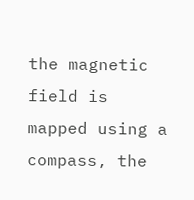the magnetic field is mapped using a compass, the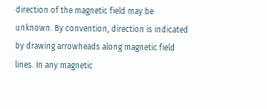direction of the magnetic field may be unknown. By convention, direction is indicated by drawing arrowheads along magnetic field lines. In any magnetic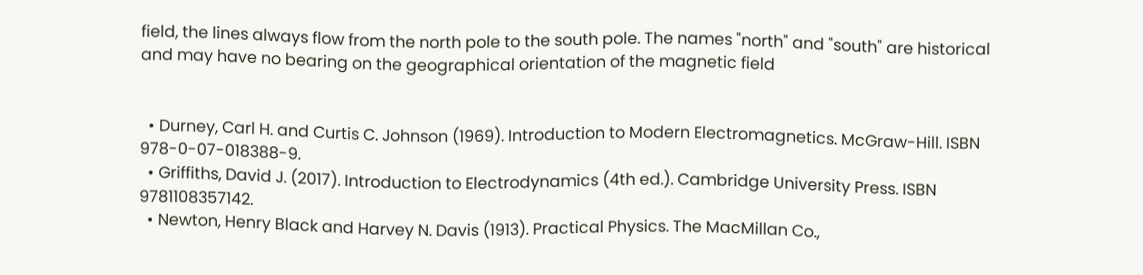field, the lines always flow from the north pole to the south pole. The names "north" and "south" are historical and may have no bearing on the geographical orientation of the magnetic field


  • Durney, Carl H. and Curtis C. Johnson (1969). Introduction to Modern Electromagnetics. McGraw-Hill. ISBN 978-0-07-018388-9.
  • Griffiths, David J. (2017). Introduction to Electrodynamics (4th ed.). Cambridge University Press. ISBN 9781108357142.
  • Newton, Henry Black and Harvey N. Davis (1913). Practical Physics. The MacMillan Co.,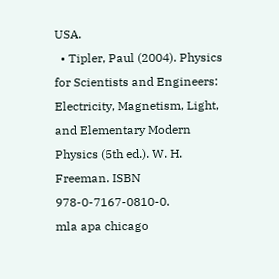USA.
  • Tipler, Paul (2004). Physics for Scientists and Engineers: Electricity, Magnetism, Light, and Elementary Modern Physics (5th ed.). W. H. Freeman. ISBN 978-0-7167-0810-0.
mla apa chicago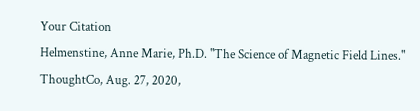Your Citation
Helmenstine, Anne Marie, Ph.D. "The Science of Magnetic Field Lines." ThoughtCo, Aug. 27, 2020,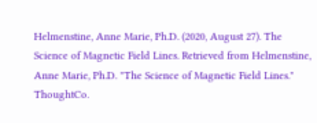Helmenstine, Anne Marie, Ph.D. (2020, August 27). The Science of Magnetic Field Lines. Retrieved from Helmenstine, Anne Marie, Ph.D. "The Science of Magnetic Field Lines." ThoughtCo.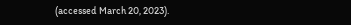(accessed March 20, 2023).